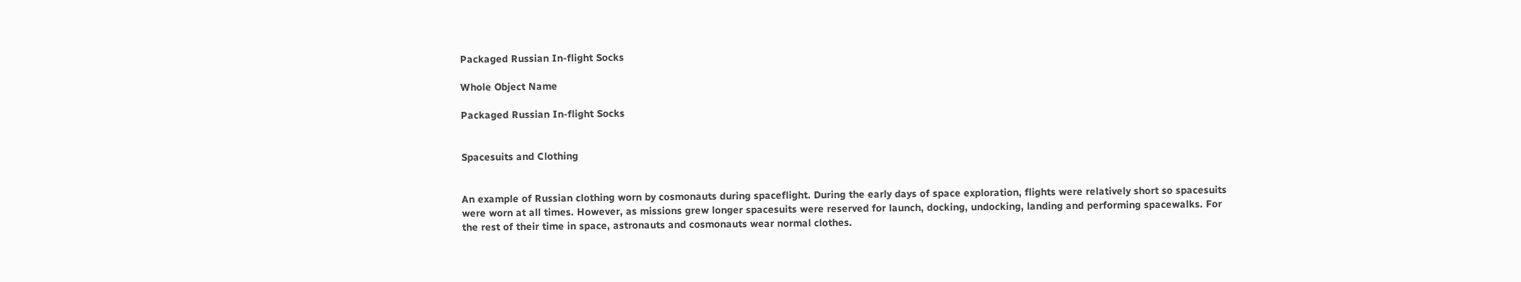Packaged Russian In-flight Socks

Whole Object Name

Packaged Russian In-flight Socks


Spacesuits and Clothing


An example of Russian clothing worn by cosmonauts during spaceflight. During the early days of space exploration, flights were relatively short so spacesuits were worn at all times. However, as missions grew longer spacesuits were reserved for launch, docking, undocking, landing and performing spacewalks. For the rest of their time in space, astronauts and cosmonauts wear normal clothes.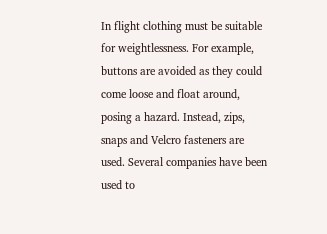In flight clothing must be suitable for weightlessness. For example, buttons are avoided as they could come loose and float around, posing a hazard. Instead, zips, snaps and Velcro fasteners are used. Several companies have been used to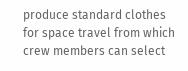produce standard clothes for space travel from which crew members can select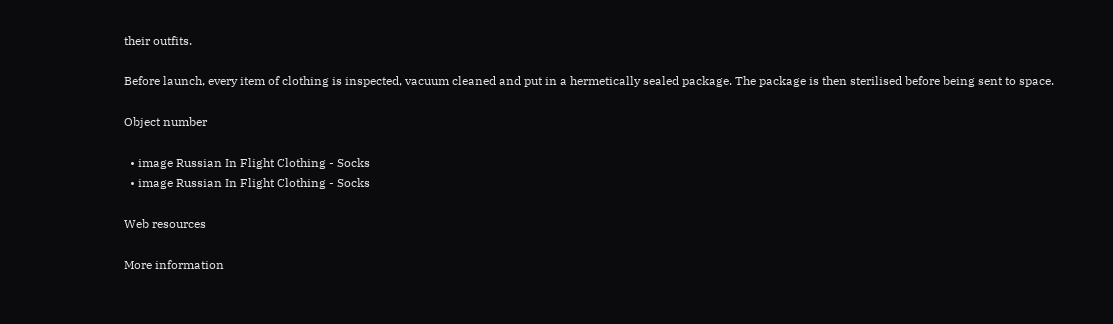their outfits.

Before launch, every item of clothing is inspected, vacuum cleaned and put in a hermetically sealed package. The package is then sterilised before being sent to space.

Object number

  • image Russian In Flight Clothing - Socks
  • image Russian In Flight Clothing - Socks

Web resources

More information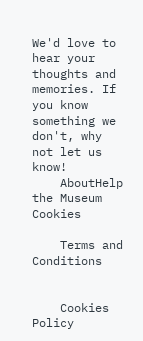We'd love to hear your thoughts and memories. If you know something we don't, why not let us know!
    AboutHelp the Museum Cookies

    Terms and Conditions


    Cookies Policy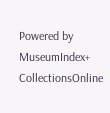Powered by MuseumIndex+ CollectionsOnline